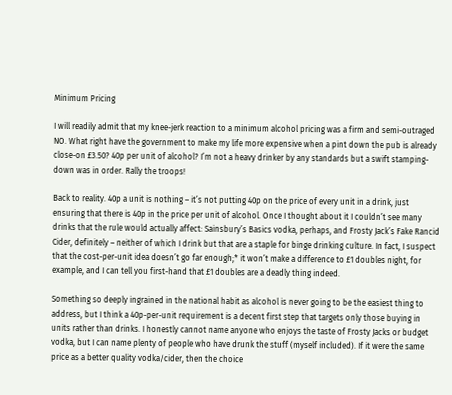Minimum Pricing

I will readily admit that my knee-jerk reaction to a minimum alcohol pricing was a firm and semi-outraged NO. What right have the government to make my life more expensive when a pint down the pub is already close-on £3.50? 40p per unit of alcohol? I’m not a heavy drinker by any standards but a swift stamping-down was in order. Rally the troops!

Back to reality. 40p a unit is nothing – it’s not putting 40p on the price of every unit in a drink, just ensuring that there is 40p in the price per unit of alcohol. Once I thought about it I couldn’t see many drinks that the rule would actually affect: Sainsbury’s Basics vodka, perhaps, and Frosty Jack’s Fake Rancid Cider, definitely – neither of which I drink but that are a staple for binge drinking culture. In fact, I suspect that the cost-per-unit idea doesn’t go far enough;* it won’t make a difference to £1 doubles night, for example, and I can tell you first-hand that £1 doubles are a deadly thing indeed.

Something so deeply ingrained in the national habit as alcohol is never going to be the easiest thing to address, but I think a 40p-per-unit requirement is a decent first step that targets only those buying in units rather than drinks. I honestly cannot name anyone who enjoys the taste of Frosty Jacks or budget vodka, but I can name plenty of people who have drunk the stuff (myself included). If it were the same price as a better quality vodka/cider, then the choice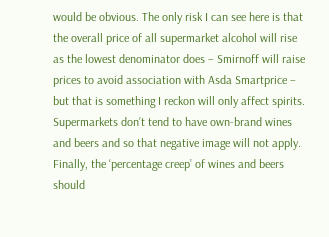would be obvious. The only risk I can see here is that the overall price of all supermarket alcohol will rise as the lowest denominator does – Smirnoff will raise prices to avoid association with Asda Smartprice – but that is something I reckon will only affect spirits. Supermarkets don’t tend to have own-brand wines and beers and so that negative image will not apply. Finally, the ‘percentage creep’ of wines and beers should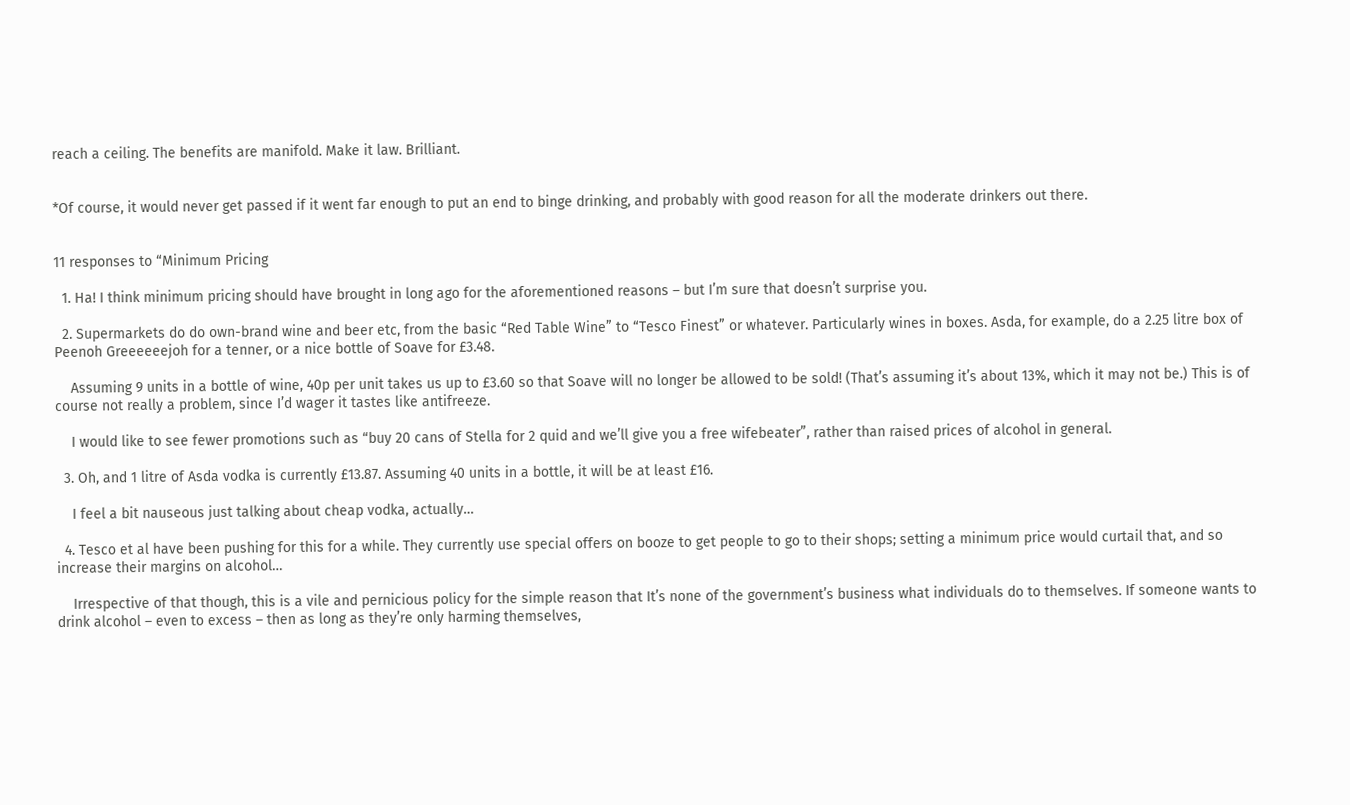reach a ceiling. The benefits are manifold. Make it law. Brilliant.


*Of course, it would never get passed if it went far enough to put an end to binge drinking, and probably with good reason for all the moderate drinkers out there.


11 responses to “Minimum Pricing

  1. Ha! I think minimum pricing should have brought in long ago for the aforementioned reasons – but I’m sure that doesn’t surprise you.

  2. Supermarkets do do own-brand wine and beer etc, from the basic “Red Table Wine” to “Tesco Finest” or whatever. Particularly wines in boxes. Asda, for example, do a 2.25 litre box of Peenoh Greeeeeejoh for a tenner, or a nice bottle of Soave for £3.48.

    Assuming 9 units in a bottle of wine, 40p per unit takes us up to £3.60 so that Soave will no longer be allowed to be sold! (That’s assuming it’s about 13%, which it may not be.) This is of course not really a problem, since I’d wager it tastes like antifreeze.

    I would like to see fewer promotions such as “buy 20 cans of Stella for 2 quid and we’ll give you a free wifebeater”, rather than raised prices of alcohol in general.

  3. Oh, and 1 litre of Asda vodka is currently £13.87. Assuming 40 units in a bottle, it will be at least £16.

    I feel a bit nauseous just talking about cheap vodka, actually…

  4. Tesco et al have been pushing for this for a while. They currently use special offers on booze to get people to go to their shops; setting a minimum price would curtail that, and so increase their margins on alcohol…

    Irrespective of that though, this is a vile and pernicious policy for the simple reason that It’s none of the government’s business what individuals do to themselves. If someone wants to drink alcohol – even to excess – then as long as they’re only harming themselves,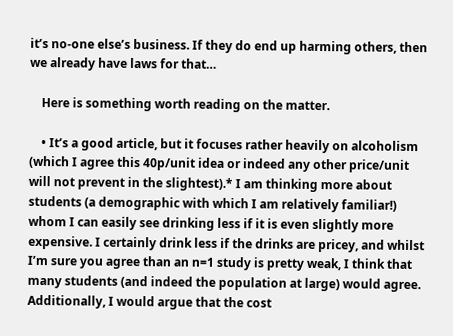it’s no-one else’s business. If they do end up harming others, then we already have laws for that…

    Here is something worth reading on the matter.

    • It’s a good article, but it focuses rather heavily on alcoholism (which I agree this 40p/unit idea or indeed any other price/unit will not prevent in the slightest).* I am thinking more about students (a demographic with which I am relatively familiar!) whom I can easily see drinking less if it is even slightly more expensive. I certainly drink less if the drinks are pricey, and whilst I’m sure you agree than an n=1 study is pretty weak, I think that many students (and indeed the population at large) would agree. Additionally, I would argue that the cost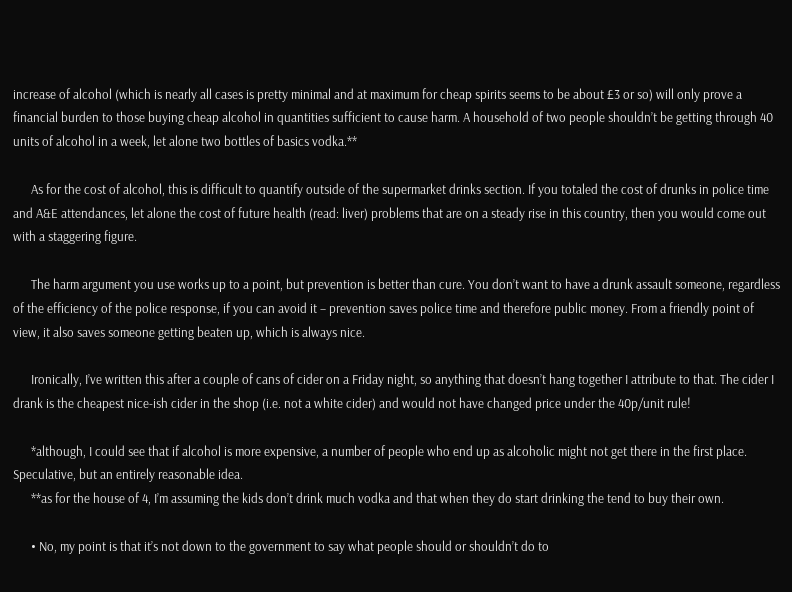increase of alcohol (which is nearly all cases is pretty minimal and at maximum for cheap spirits seems to be about £3 or so) will only prove a financial burden to those buying cheap alcohol in quantities sufficient to cause harm. A household of two people shouldn’t be getting through 40 units of alcohol in a week, let alone two bottles of basics vodka.**

      As for the cost of alcohol, this is difficult to quantify outside of the supermarket drinks section. If you totaled the cost of drunks in police time and A&E attendances, let alone the cost of future health (read: liver) problems that are on a steady rise in this country, then you would come out with a staggering figure.

      The harm argument you use works up to a point, but prevention is better than cure. You don’t want to have a drunk assault someone, regardless of the efficiency of the police response, if you can avoid it – prevention saves police time and therefore public money. From a friendly point of view, it also saves someone getting beaten up, which is always nice.

      Ironically, I’ve written this after a couple of cans of cider on a Friday night, so anything that doesn’t hang together I attribute to that. The cider I drank is the cheapest nice-ish cider in the shop (i.e. not a white cider) and would not have changed price under the 40p/unit rule!

      *although, I could see that if alcohol is more expensive, a number of people who end up as alcoholic might not get there in the first place. Speculative, but an entirely reasonable idea.
      **as for the house of 4, I’m assuming the kids don’t drink much vodka and that when they do start drinking the tend to buy their own.

      • No, my point is that it’s not down to the government to say what people should or shouldn’t do to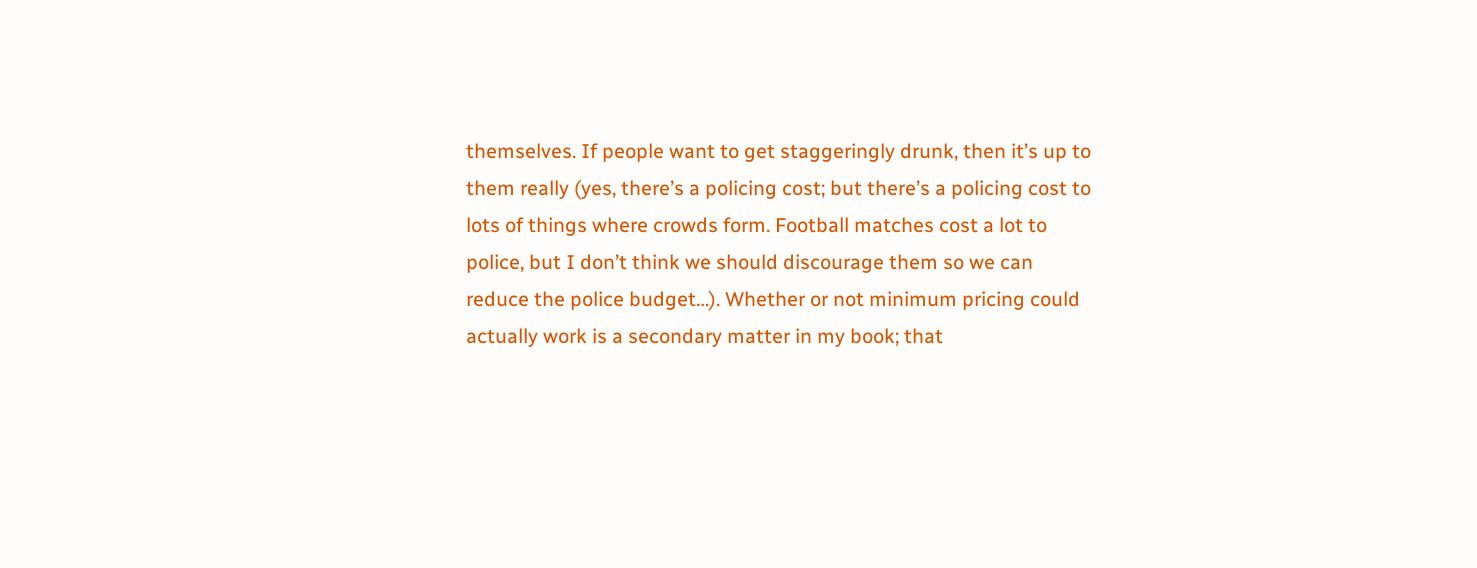themselves. If people want to get staggeringly drunk, then it’s up to them really (yes, there’s a policing cost; but there’s a policing cost to lots of things where crowds form. Football matches cost a lot to police, but I don’t think we should discourage them so we can reduce the police budget…). Whether or not minimum pricing could actually work is a secondary matter in my book; that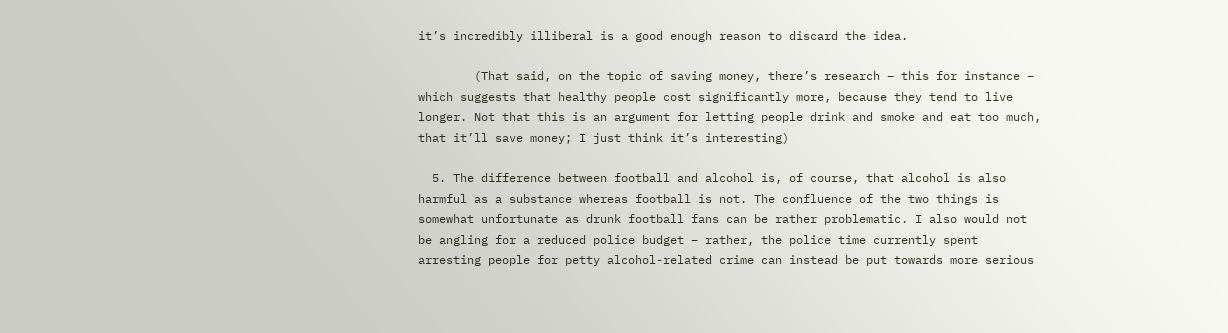it’s incredibly illiberal is a good enough reason to discard the idea.

        (That said, on the topic of saving money, there’s research – this for instance – which suggests that healthy people cost significantly more, because they tend to live longer. Not that this is an argument for letting people drink and smoke and eat too much, that it’ll save money; I just think it’s interesting)

  5. The difference between football and alcohol is, of course, that alcohol is also harmful as a substance whereas football is not. The confluence of the two things is somewhat unfortunate as drunk football fans can be rather problematic. I also would not be angling for a reduced police budget – rather, the police time currently spent arresting people for petty alcohol-related crime can instead be put towards more serious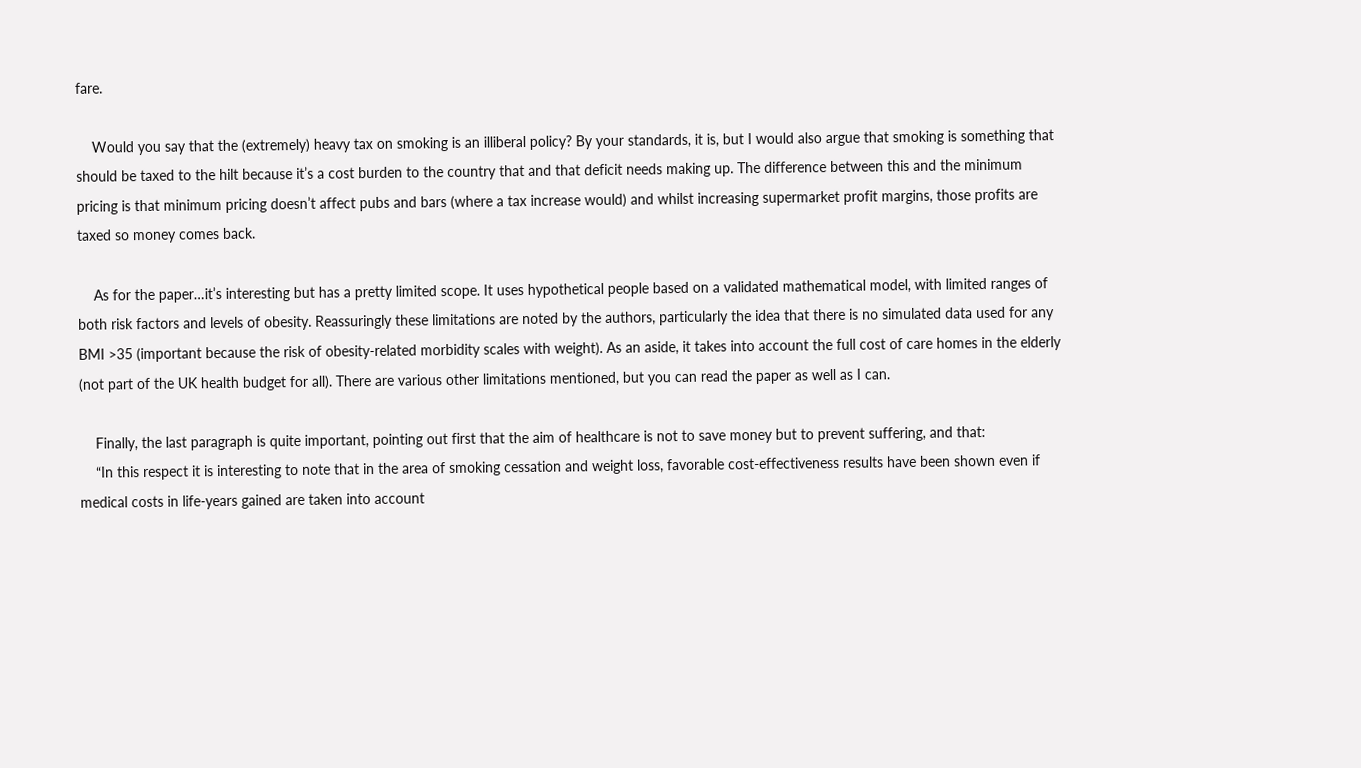fare.

    Would you say that the (extremely) heavy tax on smoking is an illiberal policy? By your standards, it is, but I would also argue that smoking is something that should be taxed to the hilt because it’s a cost burden to the country that and that deficit needs making up. The difference between this and the minimum pricing is that minimum pricing doesn’t affect pubs and bars (where a tax increase would) and whilst increasing supermarket profit margins, those profits are taxed so money comes back.

    As for the paper…it’s interesting but has a pretty limited scope. It uses hypothetical people based on a validated mathematical model, with limited ranges of both risk factors and levels of obesity. Reassuringly these limitations are noted by the authors, particularly the idea that there is no simulated data used for any BMI >35 (important because the risk of obesity-related morbidity scales with weight). As an aside, it takes into account the full cost of care homes in the elderly (not part of the UK health budget for all). There are various other limitations mentioned, but you can read the paper as well as I can.

    Finally, the last paragraph is quite important, pointing out first that the aim of healthcare is not to save money but to prevent suffering, and that:
    “In this respect it is interesting to note that in the area of smoking cessation and weight loss, favorable cost-effectiveness results have been shown even if medical costs in life-years gained are taken into account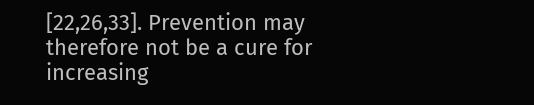[22,26,33]. Prevention may therefore not be a cure for increasing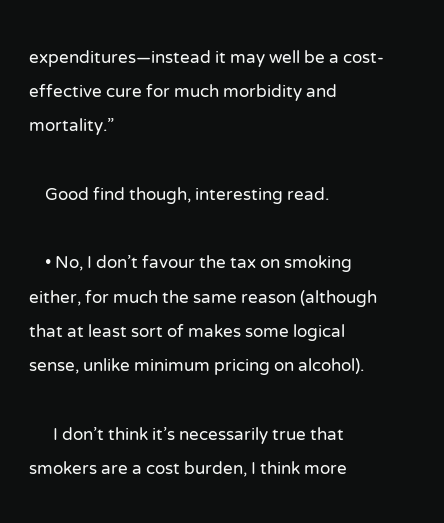expenditures—instead it may well be a cost-effective cure for much morbidity and mortality.”

    Good find though, interesting read.

    • No, I don’t favour the tax on smoking either, for much the same reason (although that at least sort of makes some logical sense, unlike minimum pricing on alcohol).

      I don’t think it’s necessarily true that smokers are a cost burden, I think more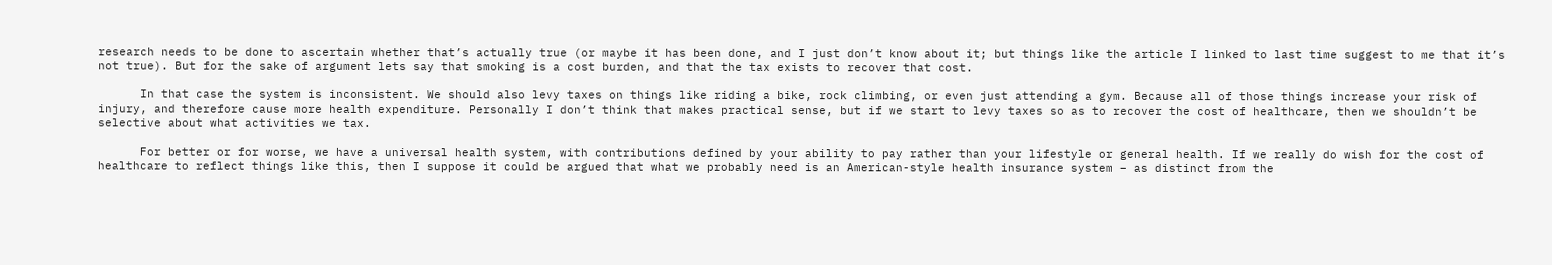research needs to be done to ascertain whether that’s actually true (or maybe it has been done, and I just don’t know about it; but things like the article I linked to last time suggest to me that it’s not true). But for the sake of argument lets say that smoking is a cost burden, and that the tax exists to recover that cost.

      In that case the system is inconsistent. We should also levy taxes on things like riding a bike, rock climbing, or even just attending a gym. Because all of those things increase your risk of injury, and therefore cause more health expenditure. Personally I don’t think that makes practical sense, but if we start to levy taxes so as to recover the cost of healthcare, then we shouldn’t be selective about what activities we tax.

      For better or for worse, we have a universal health system, with contributions defined by your ability to pay rather than your lifestyle or general health. If we really do wish for the cost of healthcare to reflect things like this, then I suppose it could be argued that what we probably need is an American-style health insurance system – as distinct from the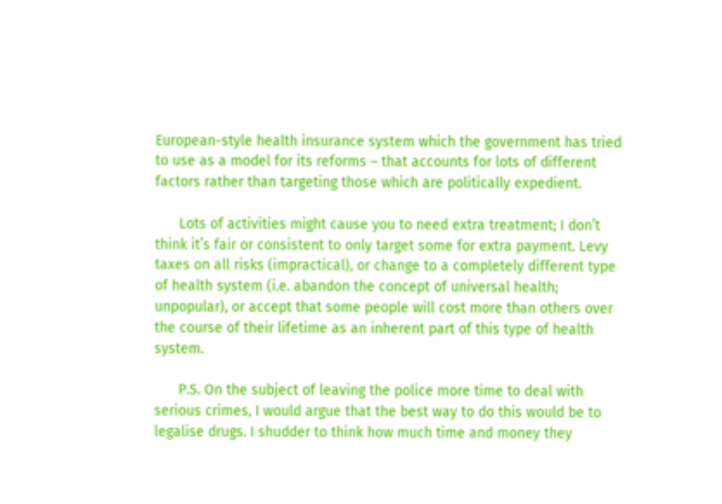European-style health insurance system which the government has tried to use as a model for its reforms – that accounts for lots of different factors rather than targeting those which are politically expedient.

      Lots of activities might cause you to need extra treatment; I don’t think it’s fair or consistent to only target some for extra payment. Levy taxes on all risks (impractical), or change to a completely different type of health system (i.e. abandon the concept of universal health; unpopular), or accept that some people will cost more than others over the course of their lifetime as an inherent part of this type of health system.

      P.S. On the subject of leaving the police more time to deal with serious crimes, I would argue that the best way to do this would be to legalise drugs. I shudder to think how much time and money they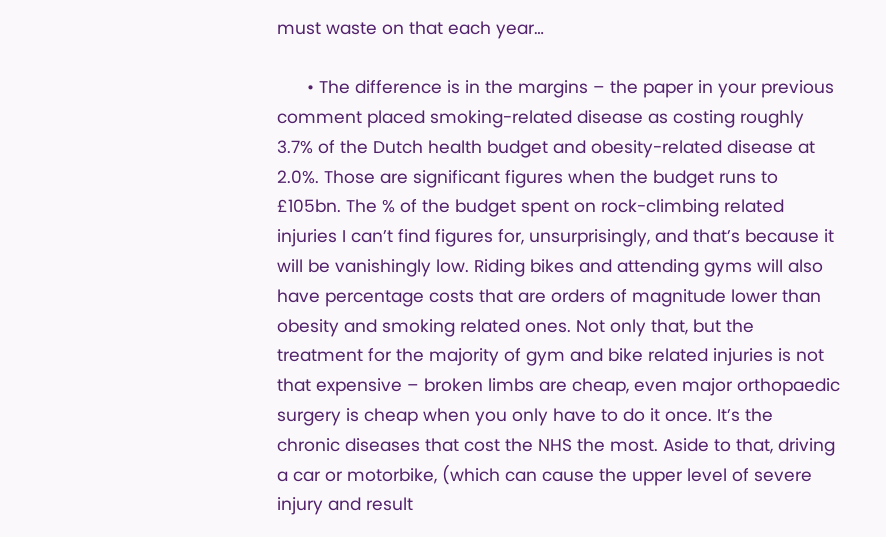must waste on that each year…

      • The difference is in the margins – the paper in your previous comment placed smoking-related disease as costing roughly 3.7% of the Dutch health budget and obesity-related disease at 2.0%. Those are significant figures when the budget runs to £105bn. The % of the budget spent on rock-climbing related injuries I can’t find figures for, unsurprisingly, and that’s because it will be vanishingly low. Riding bikes and attending gyms will also have percentage costs that are orders of magnitude lower than obesity and smoking related ones. Not only that, but the treatment for the majority of gym and bike related injuries is not that expensive – broken limbs are cheap, even major orthopaedic surgery is cheap when you only have to do it once. It’s the chronic diseases that cost the NHS the most. Aside to that, driving a car or motorbike, (which can cause the upper level of severe injury and result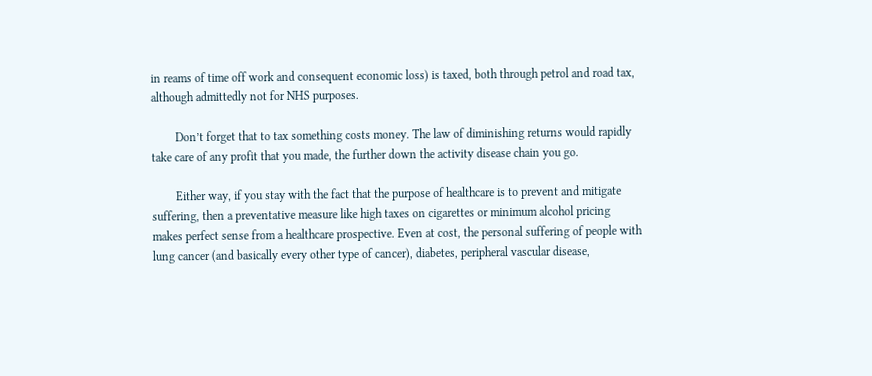in reams of time off work and consequent economic loss) is taxed, both through petrol and road tax, although admittedly not for NHS purposes.

        Don’t forget that to tax something costs money. The law of diminishing returns would rapidly take care of any profit that you made, the further down the activity disease chain you go.

        Either way, if you stay with the fact that the purpose of healthcare is to prevent and mitigate suffering, then a preventative measure like high taxes on cigarettes or minimum alcohol pricing makes perfect sense from a healthcare prospective. Even at cost, the personal suffering of people with lung cancer (and basically every other type of cancer), diabetes, peripheral vascular disease,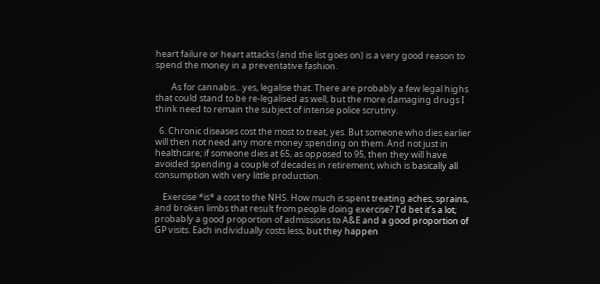heart failure or heart attacks (and the list goes on) is a very good reason to spend the money in a preventative fashion.

        As for cannabis…yes, legalise that. There are probably a few legal highs that could stand to be re-legalised as well, but the more damaging drugs I think need to remain the subject of intense police scrutiny.

  6. Chronic diseases cost the most to treat, yes. But someone who dies earlier will then not need any more money spending on them. And not just in healthcare; if someone dies at 65, as opposed to 95, then they will have avoided spending a couple of decades in retirement, which is basically all consumption with very little production.

    Exercise *is* a cost to the NHS. How much is spent treating aches, sprains, and broken limbs that result from people doing exercise? I’d bet it’s a lot; probably a good proportion of admissions to A&E and a good proportion of GP visits. Each individually costs less, but they happen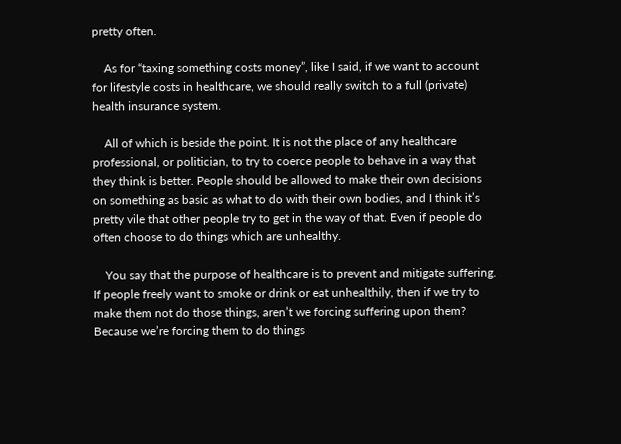pretty often.

    As for “taxing something costs money”, like I said, if we want to account for lifestyle costs in healthcare, we should really switch to a full (private) health insurance system.

    All of which is beside the point. It is not the place of any healthcare professional, or politician, to try to coerce people to behave in a way that they think is better. People should be allowed to make their own decisions on something as basic as what to do with their own bodies, and I think it’s pretty vile that other people try to get in the way of that. Even if people do often choose to do things which are unhealthy.

    You say that the purpose of healthcare is to prevent and mitigate suffering. If people freely want to smoke or drink or eat unhealthily, then if we try to make them not do those things, aren’t we forcing suffering upon them? Because we’re forcing them to do things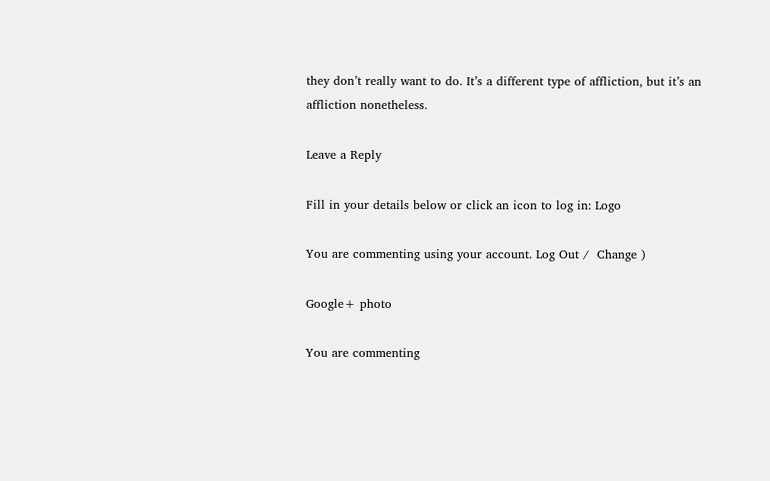they don’t really want to do. It’s a different type of affliction, but it’s an affliction nonetheless.

Leave a Reply

Fill in your details below or click an icon to log in: Logo

You are commenting using your account. Log Out /  Change )

Google+ photo

You are commenting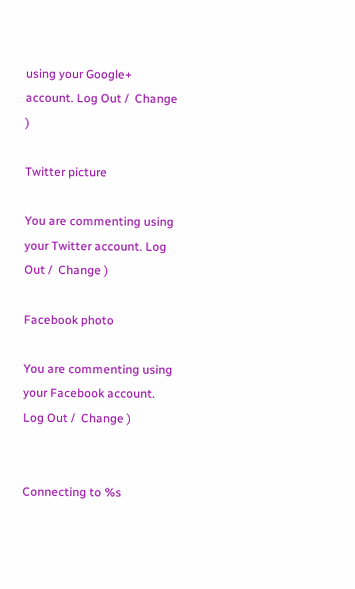using your Google+ account. Log Out /  Change )

Twitter picture

You are commenting using your Twitter account. Log Out /  Change )

Facebook photo

You are commenting using your Facebook account. Log Out /  Change )


Connecting to %s